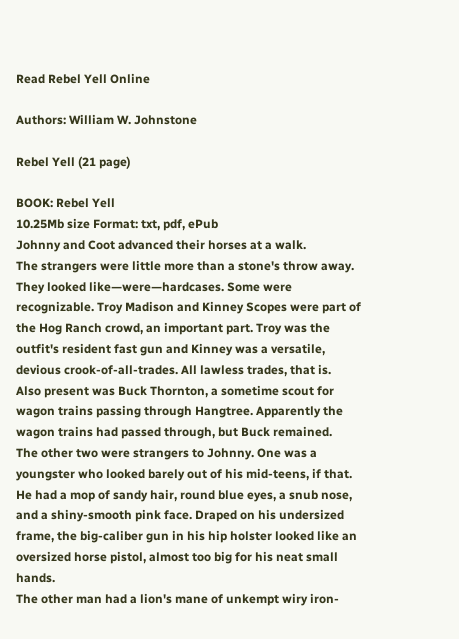Read Rebel Yell Online

Authors: William W. Johnstone

Rebel Yell (21 page)

BOOK: Rebel Yell
10.25Mb size Format: txt, pdf, ePub
Johnny and Coot advanced their horses at a walk.
The strangers were little more than a stone's throw away. They looked like—were—hardcases. Some were recognizable. Troy Madison and Kinney Scopes were part of the Hog Ranch crowd, an important part. Troy was the outfit's resident fast gun and Kinney was a versatile, devious crook-of-all-trades. All lawless trades, that is.
Also present was Buck Thornton, a sometime scout for wagon trains passing through Hangtree. Apparently the wagon trains had passed through, but Buck remained.
The other two were strangers to Johnny. One was a youngster who looked barely out of his mid-teens, if that. He had a mop of sandy hair, round blue eyes, a snub nose, and a shiny-smooth pink face. Draped on his undersized frame, the big-caliber gun in his hip holster looked like an oversized horse pistol, almost too big for his neat small hands.
The other man had a lion's mane of unkempt wiry iron-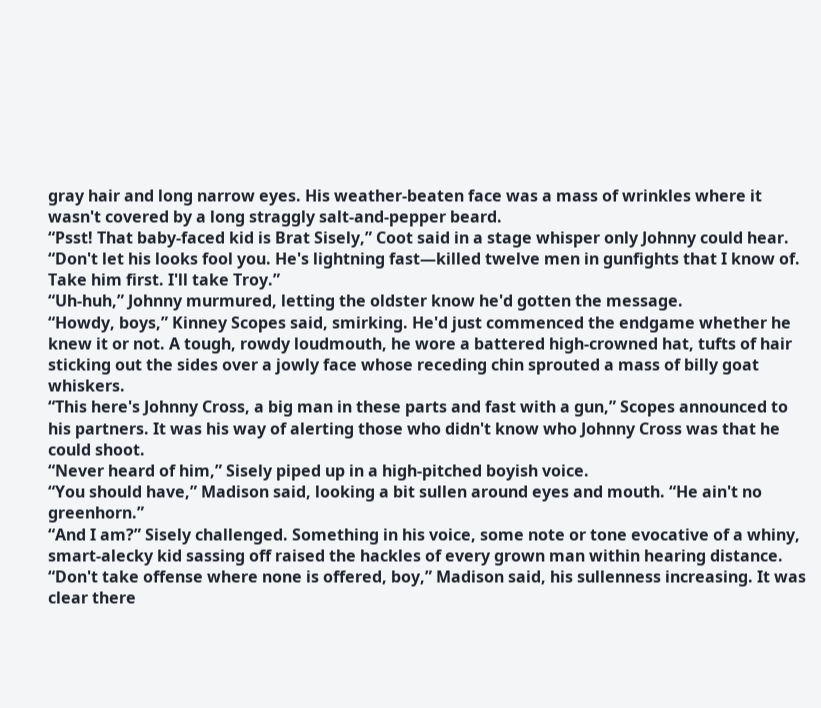gray hair and long narrow eyes. His weather-beaten face was a mass of wrinkles where it wasn't covered by a long straggly salt-and-pepper beard.
“Psst! That baby-faced kid is Brat Sisely,” Coot said in a stage whisper only Johnny could hear. “Don't let his looks fool you. He's lightning fast—killed twelve men in gunfights that I know of. Take him first. I'll take Troy.”
“Uh-huh,” Johnny murmured, letting the oldster know he'd gotten the message.
“Howdy, boys,” Kinney Scopes said, smirking. He'd just commenced the endgame whether he knew it or not. A tough, rowdy loudmouth, he wore a battered high-crowned hat, tufts of hair sticking out the sides over a jowly face whose receding chin sprouted a mass of billy goat whiskers.
“This here's Johnny Cross, a big man in these parts and fast with a gun,” Scopes announced to his partners. It was his way of alerting those who didn't know who Johnny Cross was that he could shoot.
“Never heard of him,” Sisely piped up in a high-pitched boyish voice.
“You should have,” Madison said, looking a bit sullen around eyes and mouth. “He ain't no greenhorn.”
“And I am?” Sisely challenged. Something in his voice, some note or tone evocative of a whiny, smart-alecky kid sassing off raised the hackles of every grown man within hearing distance.
“Don't take offense where none is offered, boy,” Madison said, his sullenness increasing. It was clear there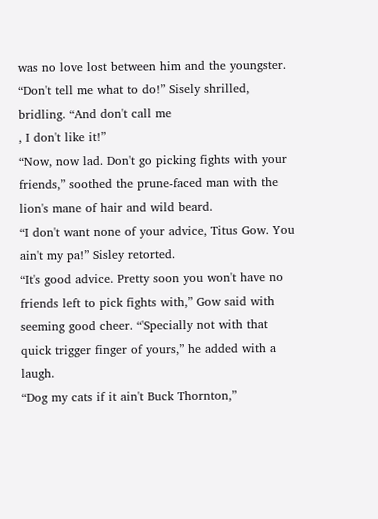was no love lost between him and the youngster.
“Don't tell me what to do!” Sisely shrilled, bridling. “And don't call me
, I don't like it!”
“Now, now lad. Don't go picking fights with your friends,” soothed the prune-faced man with the lion's mane of hair and wild beard.
“I don't want none of your advice, Titus Gow. You ain't my pa!” Sisley retorted.
“It's good advice. Pretty soon you won't have no friends left to pick fights with,” Gow said with seeming good cheer. “'Specially not with that quick trigger finger of yours,” he added with a laugh.
“Dog my cats if it ain't Buck Thornton,”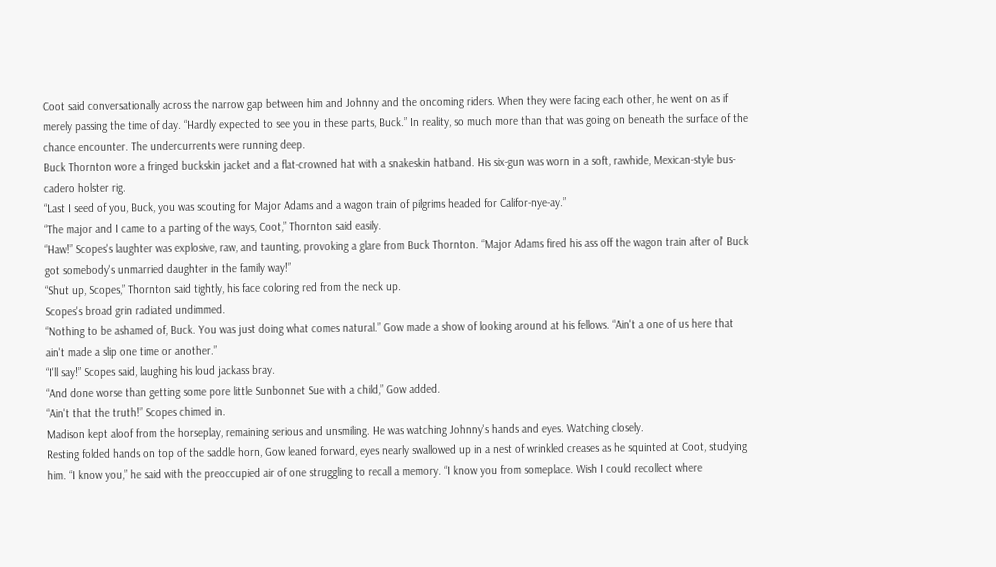Coot said conversationally across the narrow gap between him and Johnny and the oncoming riders. When they were facing each other, he went on as if merely passing the time of day. “Hardly expected to see you in these parts, Buck.” In reality, so much more than that was going on beneath the surface of the chance encounter. The undercurrents were running deep.
Buck Thornton wore a fringed buckskin jacket and a flat-crowned hat with a snakeskin hatband. His six-gun was worn in a soft, rawhide, Mexican-style bus-cadero holster rig.
“Last I seed of you, Buck, you was scouting for Major Adams and a wagon train of pilgrims headed for Califor-nye-ay.”
“The major and I came to a parting of the ways, Coot,” Thornton said easily.
“Haw!” Scopes's laughter was explosive, raw, and taunting, provoking a glare from Buck Thornton. “Major Adams fired his ass off the wagon train after ol' Buck got somebody's unmarried daughter in the family way!”
“Shut up, Scopes,” Thornton said tightly, his face coloring red from the neck up.
Scopes's broad grin radiated undimmed.
“Nothing to be ashamed of, Buck. You was just doing what comes natural.” Gow made a show of looking around at his fellows. “Ain't a one of us here that ain't made a slip one time or another.”
“I'll say!” Scopes said, laughing his loud jackass bray.
“And done worse than getting some pore little Sunbonnet Sue with a child,” Gow added.
“Ain't that the truth!” Scopes chimed in.
Madison kept aloof from the horseplay, remaining serious and unsmiling. He was watching Johnny's hands and eyes. Watching closely.
Resting folded hands on top of the saddle horn, Gow leaned forward, eyes nearly swallowed up in a nest of wrinkled creases as he squinted at Coot, studying him. “I know you,” he said with the preoccupied air of one struggling to recall a memory. “I know you from someplace. Wish I could recollect where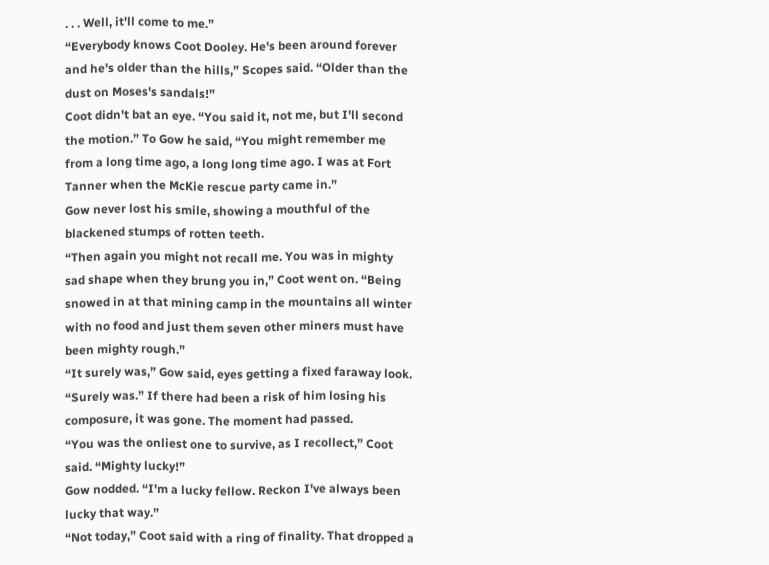. . . Well, it'll come to me.”
“Everybody knows Coot Dooley. He's been around forever and he's older than the hills,” Scopes said. “Older than the dust on Moses's sandals!”
Coot didn't bat an eye. “You said it, not me, but I'll second the motion.” To Gow he said, “You might remember me from a long time ago, a long long time ago. I was at Fort Tanner when the McKie rescue party came in.”
Gow never lost his smile, showing a mouthful of the blackened stumps of rotten teeth.
“Then again you might not recall me. You was in mighty sad shape when they brung you in,” Coot went on. “Being snowed in at that mining camp in the mountains all winter with no food and just them seven other miners must have been mighty rough.”
“It surely was,” Gow said, eyes getting a fixed faraway look. “Surely was.” If there had been a risk of him losing his composure, it was gone. The moment had passed.
“You was the onliest one to survive, as I recollect,” Coot said. “Mighty lucky!”
Gow nodded. “I'm a lucky fellow. Reckon I've always been lucky that way.”
“Not today,” Coot said with a ring of finality. That dropped a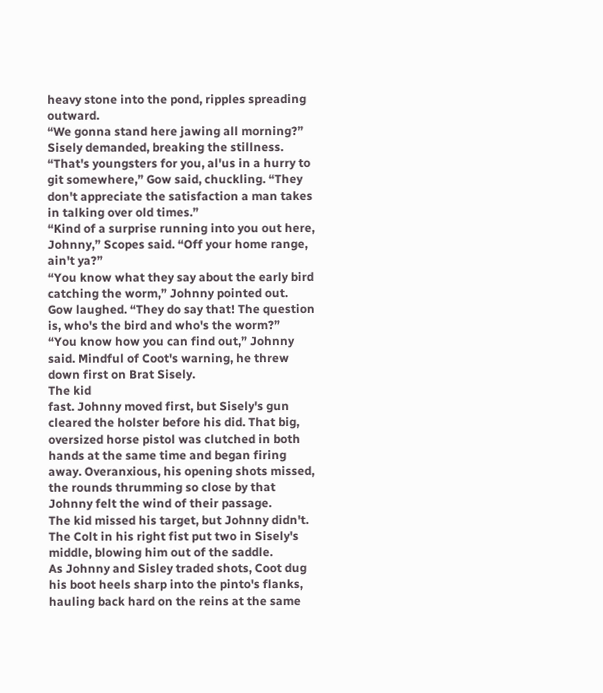heavy stone into the pond, ripples spreading outward.
“We gonna stand here jawing all morning?” Sisely demanded, breaking the stillness.
“That's youngsters for you, al'us in a hurry to git somewhere,” Gow said, chuckling. “They don't appreciate the satisfaction a man takes in talking over old times.”
“Kind of a surprise running into you out here, Johnny,” Scopes said. “Off your home range, ain't ya?”
“You know what they say about the early bird catching the worm,” Johnny pointed out.
Gow laughed. “They do say that! The question is, who's the bird and who's the worm?”
“You know how you can find out,” Johnny said. Mindful of Coot's warning, he threw down first on Brat Sisely.
The kid
fast. Johnny moved first, but Sisely's gun cleared the holster before his did. That big, oversized horse pistol was clutched in both hands at the same time and began firing away. Overanxious, his opening shots missed, the rounds thrumming so close by that Johnny felt the wind of their passage.
The kid missed his target, but Johnny didn't. The Colt in his right fist put two in Sisely's middle, blowing him out of the saddle.
As Johnny and Sisley traded shots, Coot dug his boot heels sharp into the pinto's flanks, hauling back hard on the reins at the same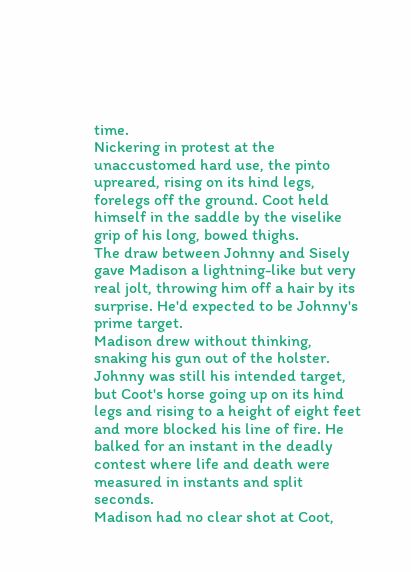time.
Nickering in protest at the unaccustomed hard use, the pinto upreared, rising on its hind legs, forelegs off the ground. Coot held himself in the saddle by the viselike grip of his long, bowed thighs.
The draw between Johnny and Sisely gave Madison a lightning-like but very real jolt, throwing him off a hair by its surprise. He'd expected to be Johnny's prime target.
Madison drew without thinking, snaking his gun out of the holster. Johnny was still his intended target, but Coot's horse going up on its hind legs and rising to a height of eight feet and more blocked his line of fire. He balked for an instant in the deadly contest where life and death were measured in instants and split seconds.
Madison had no clear shot at Coot,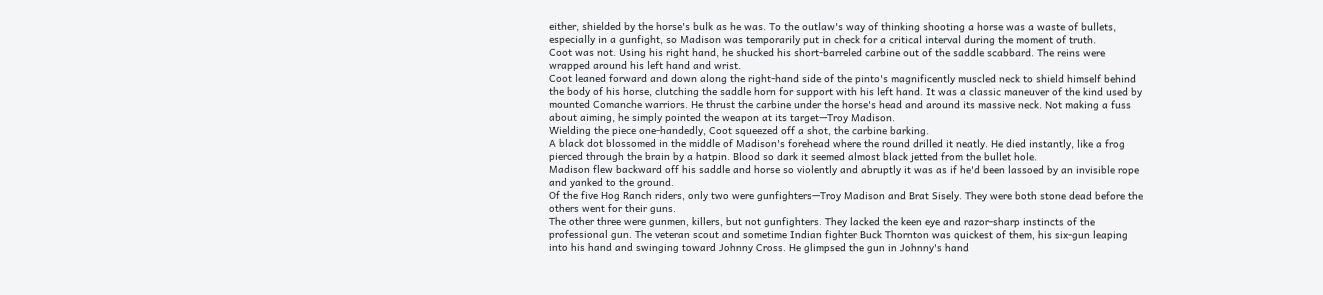either, shielded by the horse's bulk as he was. To the outlaw's way of thinking shooting a horse was a waste of bullets, especially in a gunfight, so Madison was temporarily put in check for a critical interval during the moment of truth.
Coot was not. Using his right hand, he shucked his short-barreled carbine out of the saddle scabbard. The reins were wrapped around his left hand and wrist.
Coot leaned forward and down along the right-hand side of the pinto's magnificently muscled neck to shield himself behind the body of his horse, clutching the saddle horn for support with his left hand. It was a classic maneuver of the kind used by mounted Comanche warriors. He thrust the carbine under the horse's head and around its massive neck. Not making a fuss about aiming, he simply pointed the weapon at its target—Troy Madison.
Wielding the piece one-handedly, Coot squeezed off a shot, the carbine barking.
A black dot blossomed in the middle of Madison's forehead where the round drilled it neatly. He died instantly, like a frog pierced through the brain by a hatpin. Blood so dark it seemed almost black jetted from the bullet hole.
Madison flew backward off his saddle and horse so violently and abruptly it was as if he'd been lassoed by an invisible rope and yanked to the ground.
Of the five Hog Ranch riders, only two were gunfighters—Troy Madison and Brat Sisely. They were both stone dead before the others went for their guns.
The other three were gunmen, killers, but not gunfighters. They lacked the keen eye and razor-sharp instincts of the professional gun. The veteran scout and sometime Indian fighter Buck Thornton was quickest of them, his six-gun leaping into his hand and swinging toward Johnny Cross. He glimpsed the gun in Johnny's hand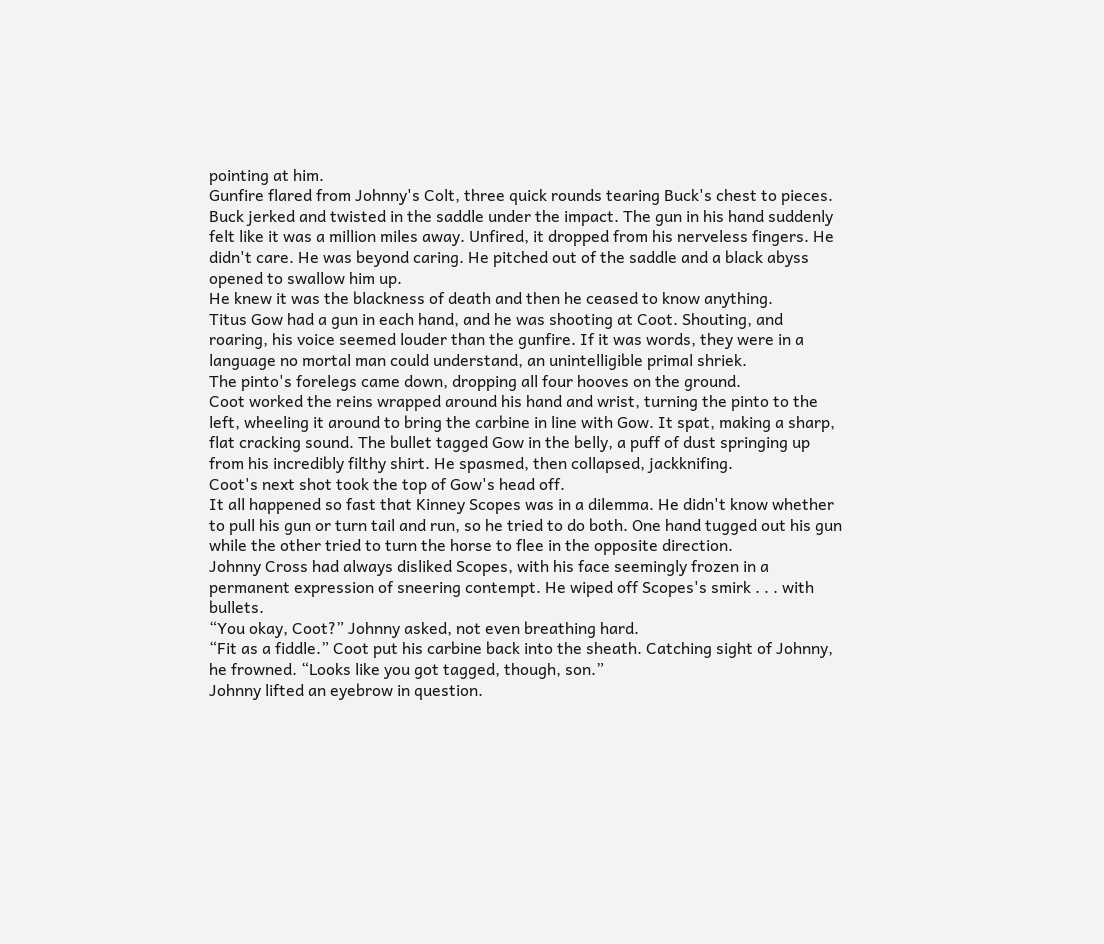pointing at him.
Gunfire flared from Johnny's Colt, three quick rounds tearing Buck's chest to pieces.
Buck jerked and twisted in the saddle under the impact. The gun in his hand suddenly felt like it was a million miles away. Unfired, it dropped from his nerveless fingers. He didn't care. He was beyond caring. He pitched out of the saddle and a black abyss opened to swallow him up.
He knew it was the blackness of death and then he ceased to know anything.
Titus Gow had a gun in each hand, and he was shooting at Coot. Shouting, and roaring, his voice seemed louder than the gunfire. If it was words, they were in a language no mortal man could understand, an unintelligible primal shriek.
The pinto's forelegs came down, dropping all four hooves on the ground.
Coot worked the reins wrapped around his hand and wrist, turning the pinto to the left, wheeling it around to bring the carbine in line with Gow. It spat, making a sharp, flat cracking sound. The bullet tagged Gow in the belly, a puff of dust springing up from his incredibly filthy shirt. He spasmed, then collapsed, jackknifing.
Coot's next shot took the top of Gow's head off.
It all happened so fast that Kinney Scopes was in a dilemma. He didn't know whether to pull his gun or turn tail and run, so he tried to do both. One hand tugged out his gun while the other tried to turn the horse to flee in the opposite direction.
Johnny Cross had always disliked Scopes, with his face seemingly frozen in a permanent expression of sneering contempt. He wiped off Scopes's smirk . . . with bullets.
“You okay, Coot?” Johnny asked, not even breathing hard.
“Fit as a fiddle.” Coot put his carbine back into the sheath. Catching sight of Johnny, he frowned. “Looks like you got tagged, though, son.”
Johnny lifted an eyebrow in question.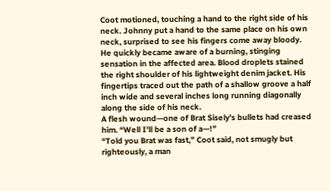Coot motioned, touching a hand to the right side of his neck. Johnny put a hand to the same place on his own neck, surprised to see his fingers come away bloody. He quickly became aware of a burning, stinging sensation in the affected area. Blood droplets stained the right shoulder of his lightweight denim jacket. His fingertips traced out the path of a shallow groove a half inch wide and several inches long running diagonally along the side of his neck.
A flesh wound—one of Brat Sisely's bullets had creased him. “Well I'll be a son of a—!”
“Told you Brat was fast,” Coot said, not smugly but righteously, a man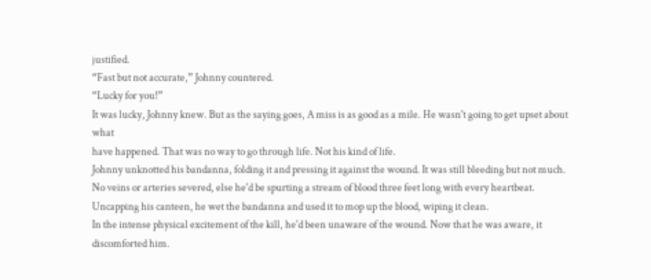justified.
“Fast but not accurate,” Johnny countered.
“Lucky for you!”
It was lucky, Johnny knew. But as the saying goes, A miss is as good as a mile. He wasn't going to get upset about what
have happened. That was no way to go through life. Not his kind of life.
Johnny unknotted his bandanna, folding it and pressing it against the wound. It was still bleeding but not much. No veins or arteries severed, else he'd be spurting a stream of blood three feet long with every heartbeat.
Uncapping his canteen, he wet the bandanna and used it to mop up the blood, wiping it clean.
In the intense physical excitement of the kill, he'd been unaware of the wound. Now that he was aware, it discomforted him.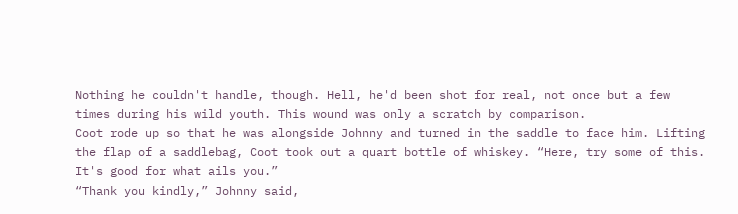Nothing he couldn't handle, though. Hell, he'd been shot for real, not once but a few times during his wild youth. This wound was only a scratch by comparison.
Coot rode up so that he was alongside Johnny and turned in the saddle to face him. Lifting the flap of a saddlebag, Coot took out a quart bottle of whiskey. “Here, try some of this. It's good for what ails you.”
“Thank you kindly,” Johnny said,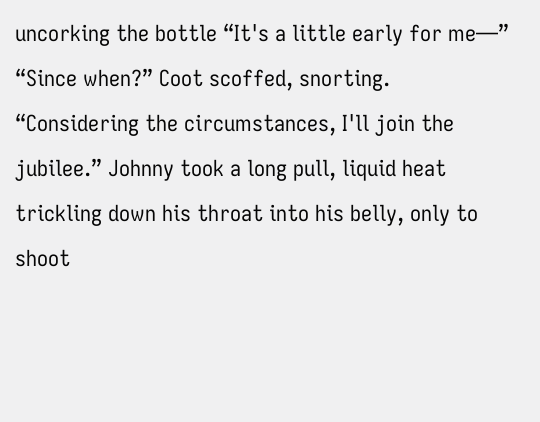uncorking the bottle “It's a little early for me—”
“Since when?” Coot scoffed, snorting.
“Considering the circumstances, I'll join the jubilee.” Johnny took a long pull, liquid heat trickling down his throat into his belly, only to shoot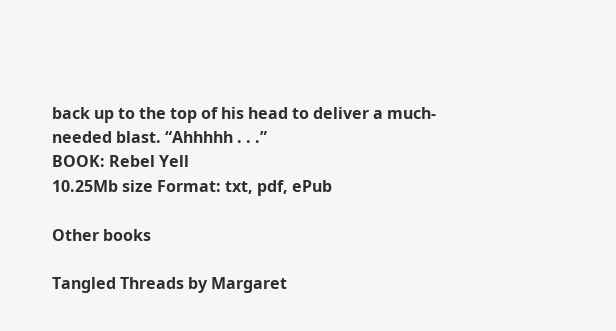back up to the top of his head to deliver a much-needed blast. “Ahhhhh . . .”
BOOK: Rebel Yell
10.25Mb size Format: txt, pdf, ePub

Other books

Tangled Threads by Margaret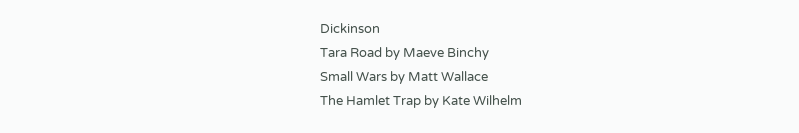Dickinson
Tara Road by Maeve Binchy
Small Wars by Matt Wallace
The Hamlet Trap by Kate Wilhelm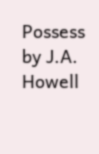Possess by J.A. Howell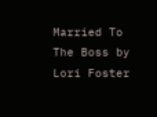Married To The Boss by Lori Foster